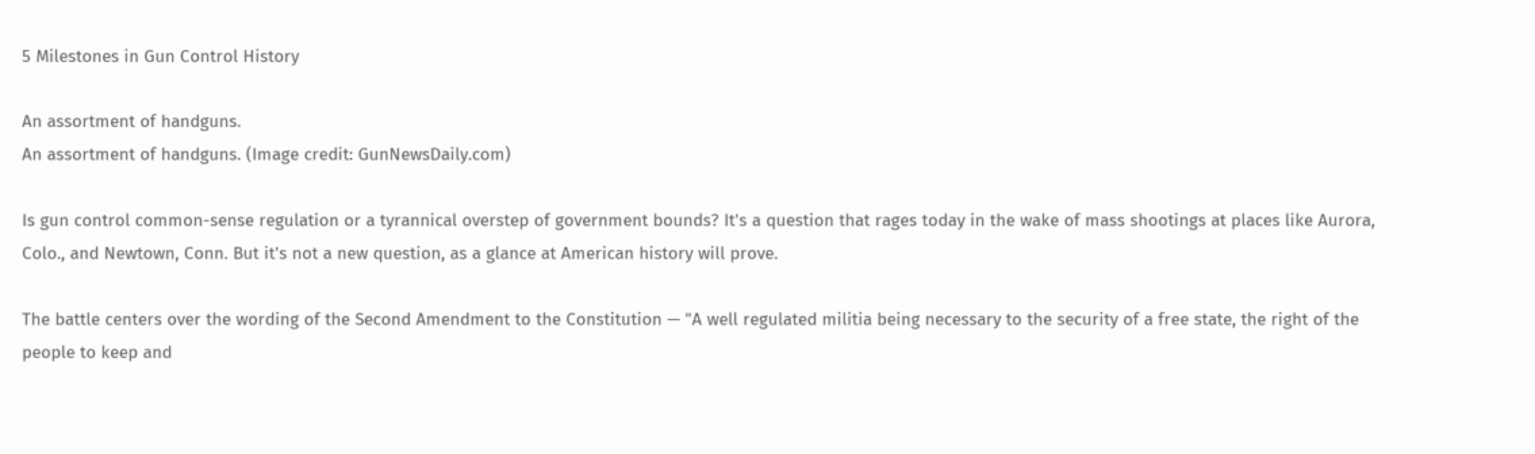5 Milestones in Gun Control History

An assortment of handguns.
An assortment of handguns. (Image credit: GunNewsDaily.com)

Is gun control common-sense regulation or a tyrannical overstep of government bounds? It's a question that rages today in the wake of mass shootings at places like Aurora, Colo., and Newtown, Conn. But it's not a new question, as a glance at American history will prove.

The battle centers over the wording of the Second Amendment to the Constitution — "A well regulated militia being necessary to the security of a free state, the right of the people to keep and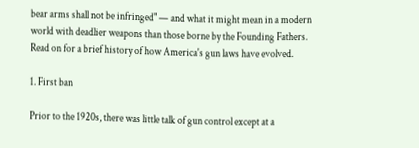bear arms shall not be infringed" — and what it might mean in a modern world with deadlier weapons than those borne by the Founding Fathers. Read on for a brief history of how America's gun laws have evolved.

1. First ban

Prior to the 1920s, there was little talk of gun control except at a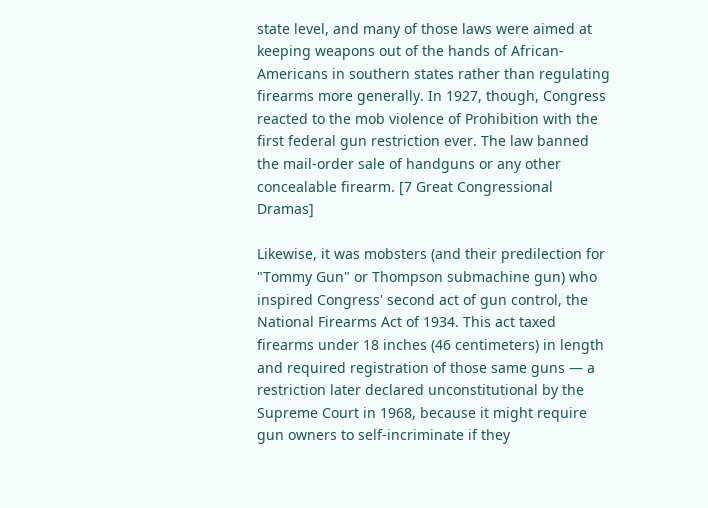state level, and many of those laws were aimed at keeping weapons out of the hands of African-Americans in southern states rather than regulating firearms more generally. In 1927, though, Congress reacted to the mob violence of Prohibition with the first federal gun restriction ever. The law banned the mail-order sale of handguns or any other concealable firearm. [7 Great Congressional Dramas]

Likewise, it was mobsters (and their predilection for "Tommy Gun" or Thompson submachine gun) who inspired Congress' second act of gun control, the National Firearms Act of 1934. This act taxed firearms under 18 inches (46 centimeters) in length and required registration of those same guns — a restriction later declared unconstitutional by the Supreme Court in 1968, because it might require gun owners to self-incriminate if they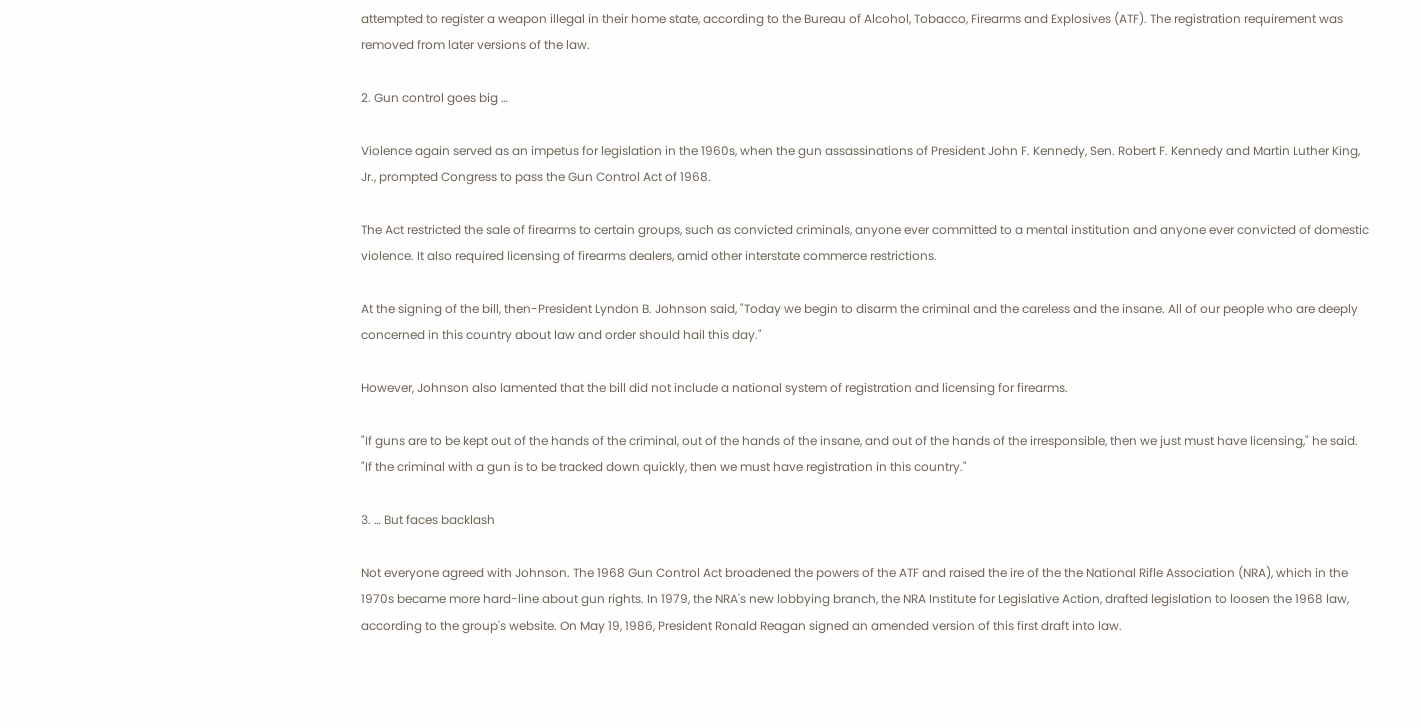attempted to register a weapon illegal in their home state, according to the Bureau of Alcohol, Tobacco, Firearms and Explosives (ATF). The registration requirement was removed from later versions of the law.

2. Gun control goes big …

Violence again served as an impetus for legislation in the 1960s, when the gun assassinations of President John F. Kennedy, Sen. Robert F. Kennedy and Martin Luther King, Jr., prompted Congress to pass the Gun Control Act of 1968.

The Act restricted the sale of firearms to certain groups, such as convicted criminals, anyone ever committed to a mental institution and anyone ever convicted of domestic violence. It also required licensing of firearms dealers, amid other interstate commerce restrictions.

At the signing of the bill, then-President Lyndon B. Johnson said, "Today we begin to disarm the criminal and the careless and the insane. All of our people who are deeply concerned in this country about law and order should hail this day."

However, Johnson also lamented that the bill did not include a national system of registration and licensing for firearms.

"If guns are to be kept out of the hands of the criminal, out of the hands of the insane, and out of the hands of the irresponsible, then we just must have licensing," he said. "If the criminal with a gun is to be tracked down quickly, then we must have registration in this country."

3. … But faces backlash

Not everyone agreed with Johnson. The 1968 Gun Control Act broadened the powers of the ATF and raised the ire of the the National Rifle Association (NRA), which in the 1970s became more hard-line about gun rights. In 1979, the NRA's new lobbying branch, the NRA Institute for Legislative Action, drafted legislation to loosen the 1968 law, according to the group's website. On May 19, 1986, President Ronald Reagan signed an amended version of this first draft into law.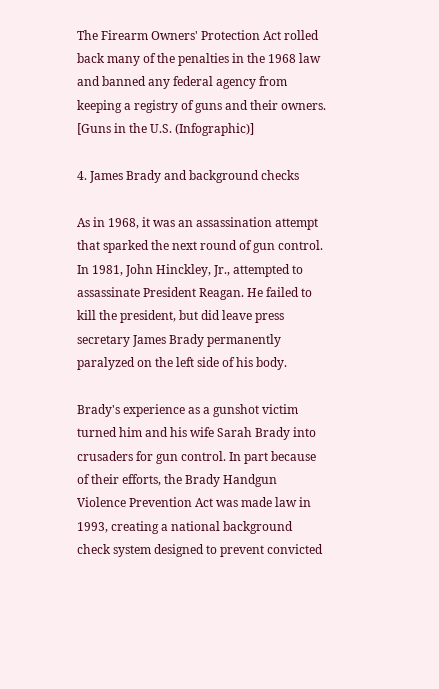The Firearm Owners' Protection Act rolled back many of the penalties in the 1968 law and banned any federal agency from keeping a registry of guns and their owners. [Guns in the U.S. (Infographic)]

4. James Brady and background checks

As in 1968, it was an assassination attempt that sparked the next round of gun control. In 1981, John Hinckley, Jr., attempted to assassinate President Reagan. He failed to kill the president, but did leave press secretary James Brady permanently paralyzed on the left side of his body.

Brady's experience as a gunshot victim turned him and his wife Sarah Brady into  crusaders for gun control. In part because of their efforts, the Brady Handgun Violence Prevention Act was made law in 1993, creating a national background check system designed to prevent convicted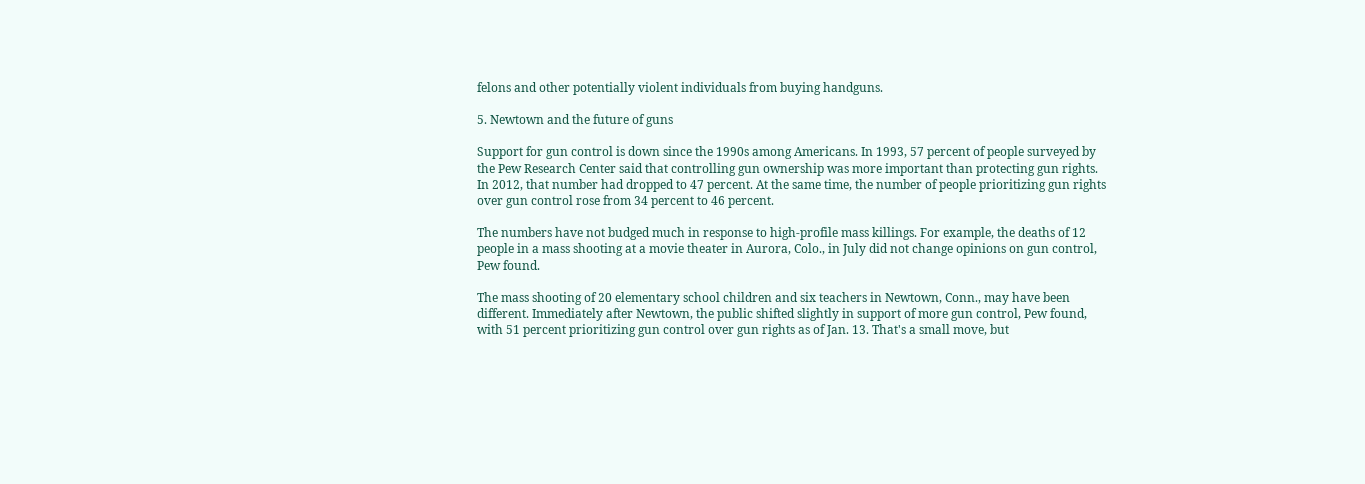felons and other potentially violent individuals from buying handguns.

5. Newtown and the future of guns

Support for gun control is down since the 1990s among Americans. In 1993, 57 percent of people surveyed by the Pew Research Center said that controlling gun ownership was more important than protecting gun rights. In 2012, that number had dropped to 47 percent. At the same time, the number of people prioritizing gun rights over gun control rose from 34 percent to 46 percent.

The numbers have not budged much in response to high-profile mass killings. For example, the deaths of 12 people in a mass shooting at a movie theater in Aurora, Colo., in July did not change opinions on gun control, Pew found.

The mass shooting of 20 elementary school children and six teachers in Newtown, Conn., may have been different. Immediately after Newtown, the public shifted slightly in support of more gun control, Pew found, with 51 percent prioritizing gun control over gun rights as of Jan. 13. That's a small move, but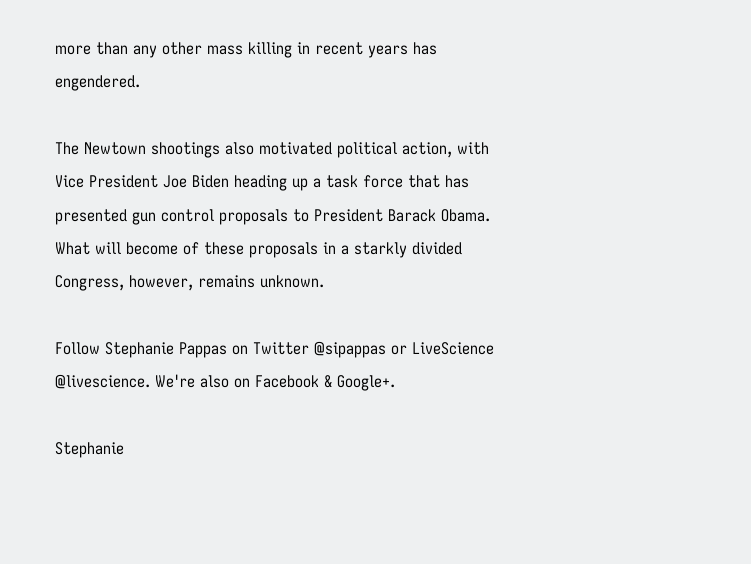more than any other mass killing in recent years has engendered.

The Newtown shootings also motivated political action, with Vice President Joe Biden heading up a task force that has presented gun control proposals to President Barack Obama. What will become of these proposals in a starkly divided Congress, however, remains unknown.

Follow Stephanie Pappas on Twitter @sipappas or LiveScience @livescience. We're also on Facebook & Google+.

Stephanie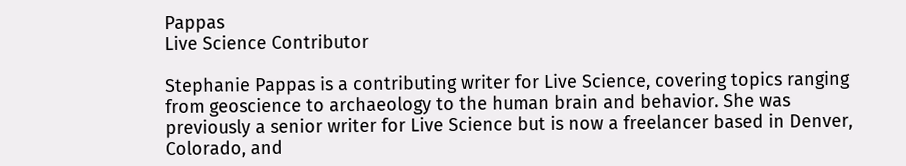Pappas
Live Science Contributor

Stephanie Pappas is a contributing writer for Live Science, covering topics ranging from geoscience to archaeology to the human brain and behavior. She was previously a senior writer for Live Science but is now a freelancer based in Denver, Colorado, and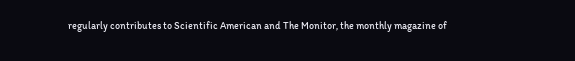regularly contributes to Scientific American and The Monitor, the monthly magazine of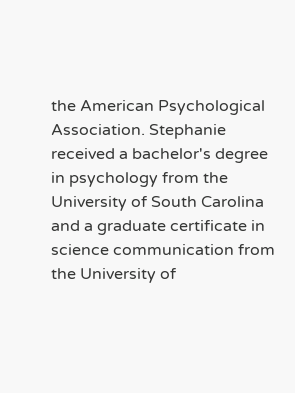the American Psychological Association. Stephanie received a bachelor's degree in psychology from the University of South Carolina and a graduate certificate in science communication from the University of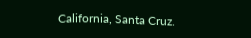California, Santa Cruz.